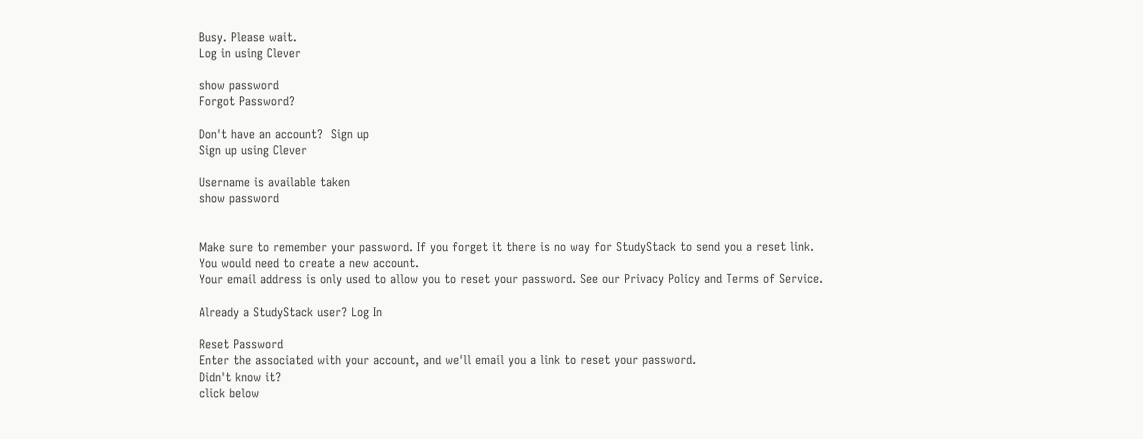Busy. Please wait.
Log in using Clever

show password
Forgot Password?

Don't have an account?  Sign up
Sign up using Clever

Username is available taken
show password


Make sure to remember your password. If you forget it there is no way for StudyStack to send you a reset link. You would need to create a new account.
Your email address is only used to allow you to reset your password. See our Privacy Policy and Terms of Service.

Already a StudyStack user? Log In

Reset Password
Enter the associated with your account, and we'll email you a link to reset your password.
Didn't know it?
click below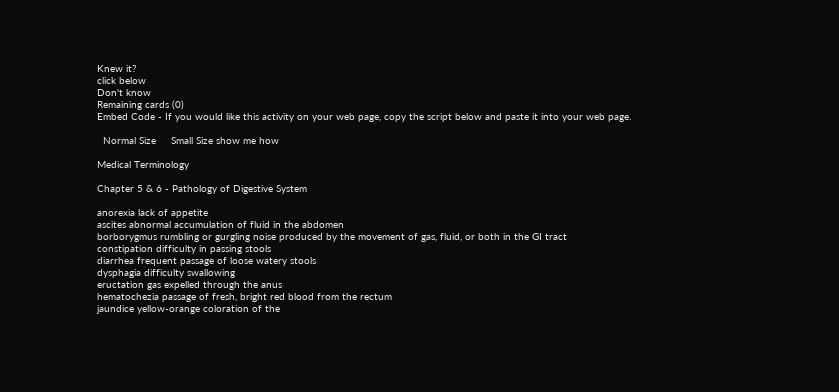Knew it?
click below
Don't know
Remaining cards (0)
Embed Code - If you would like this activity on your web page, copy the script below and paste it into your web page.

  Normal Size     Small Size show me how

Medical Terminology

Chapter 5 & 6 - Pathology of Digestive System

anorexia lack of appetite
ascites abnormal accumulation of fluid in the abdomen
borborygmus rumbling or gurgling noise produced by the movement of gas, fluid, or both in the GI tract
constipation difficulty in passing stools
diarrhea frequent passage of loose watery stools
dysphagia difficulty swallowing
eructation gas expelled through the anus
hematochezia passage of fresh, bright red blood from the rectum
jaundice yellow-orange coloration of the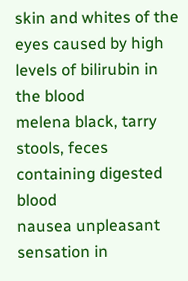skin and whites of the eyes caused by high levels of bilirubin in the blood
melena black, tarry stools, feces containing digested blood
nausea unpleasant sensation in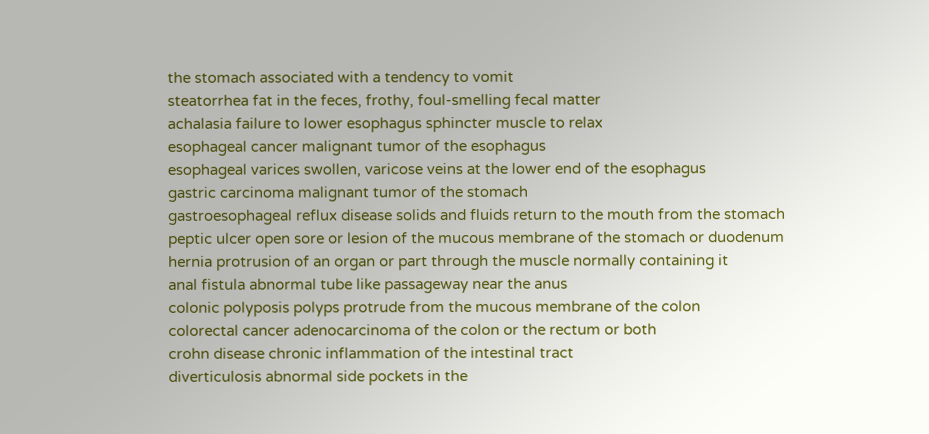the stomach associated with a tendency to vomit
steatorrhea fat in the feces, frothy, foul-smelling fecal matter
achalasia failure to lower esophagus sphincter muscle to relax
esophageal cancer malignant tumor of the esophagus
esophageal varices swollen, varicose veins at the lower end of the esophagus
gastric carcinoma malignant tumor of the stomach
gastroesophageal reflux disease solids and fluids return to the mouth from the stomach
peptic ulcer open sore or lesion of the mucous membrane of the stomach or duodenum
hernia protrusion of an organ or part through the muscle normally containing it
anal fistula abnormal tube like passageway near the anus
colonic polyposis polyps protrude from the mucous membrane of the colon
colorectal cancer adenocarcinoma of the colon or the rectum or both
crohn disease chronic inflammation of the intestinal tract
diverticulosis abnormal side pockets in the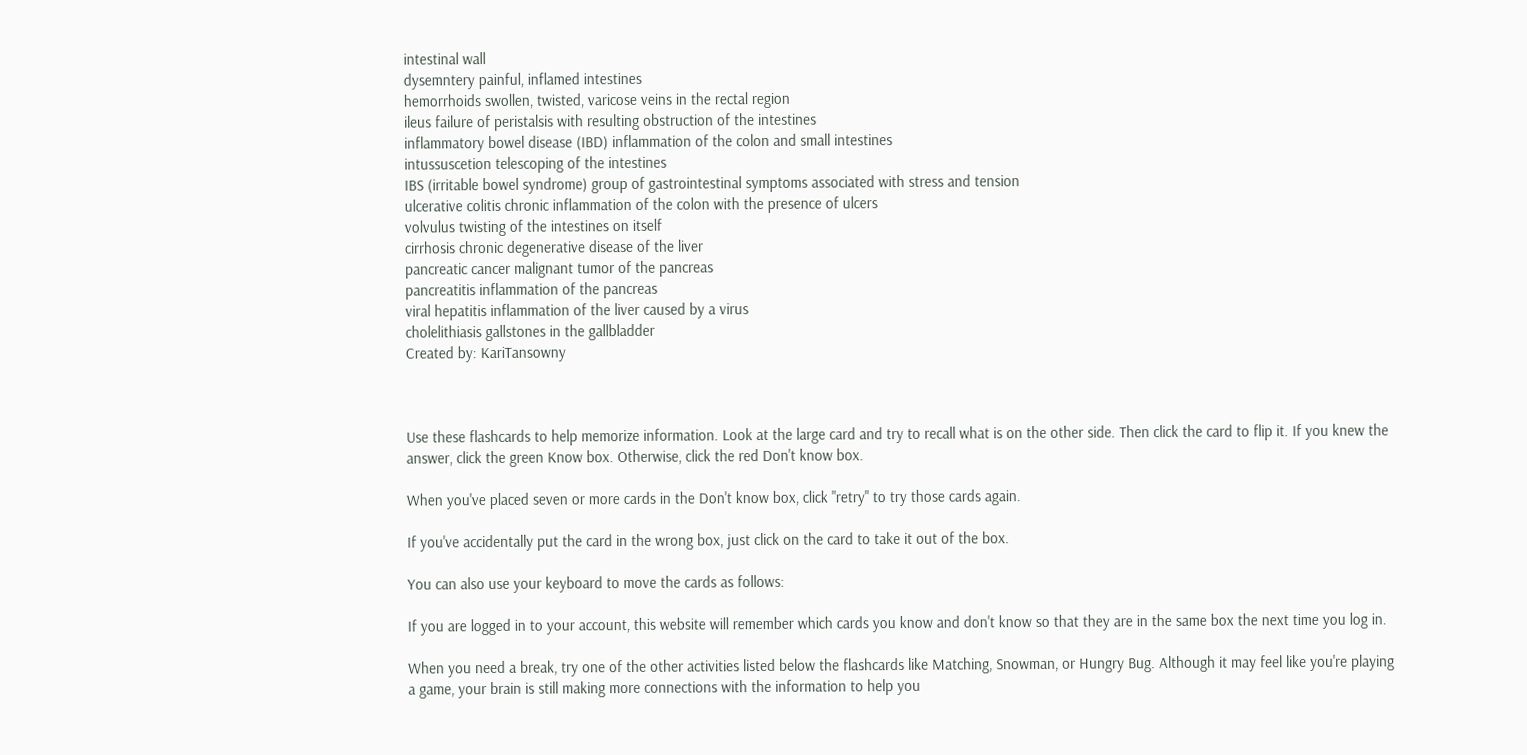intestinal wall
dysemntery painful, inflamed intestines
hemorrhoids swollen, twisted, varicose veins in the rectal region
ileus failure of peristalsis with resulting obstruction of the intestines
inflammatory bowel disease (IBD) inflammation of the colon and small intestines
intussuscetion telescoping of the intestines
IBS (irritable bowel syndrome) group of gastrointestinal symptoms associated with stress and tension
ulcerative colitis chronic inflammation of the colon with the presence of ulcers
volvulus twisting of the intestines on itself
cirrhosis chronic degenerative disease of the liver
pancreatic cancer malignant tumor of the pancreas
pancreatitis inflammation of the pancreas
viral hepatitis inflammation of the liver caused by a virus
cholelithiasis gallstones in the gallbladder
Created by: KariTansowny



Use these flashcards to help memorize information. Look at the large card and try to recall what is on the other side. Then click the card to flip it. If you knew the answer, click the green Know box. Otherwise, click the red Don't know box.

When you've placed seven or more cards in the Don't know box, click "retry" to try those cards again.

If you've accidentally put the card in the wrong box, just click on the card to take it out of the box.

You can also use your keyboard to move the cards as follows:

If you are logged in to your account, this website will remember which cards you know and don't know so that they are in the same box the next time you log in.

When you need a break, try one of the other activities listed below the flashcards like Matching, Snowman, or Hungry Bug. Although it may feel like you're playing a game, your brain is still making more connections with the information to help you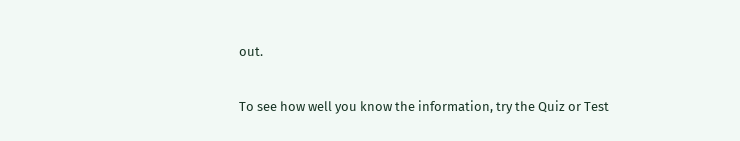out.

To see how well you know the information, try the Quiz or Test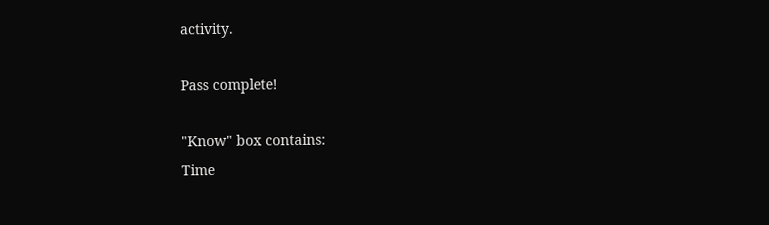activity.

Pass complete!

"Know" box contains:
Time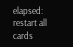elapsed:
restart all cards